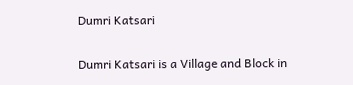Dumri Katsari

Dumri Katsari is a Village and Block in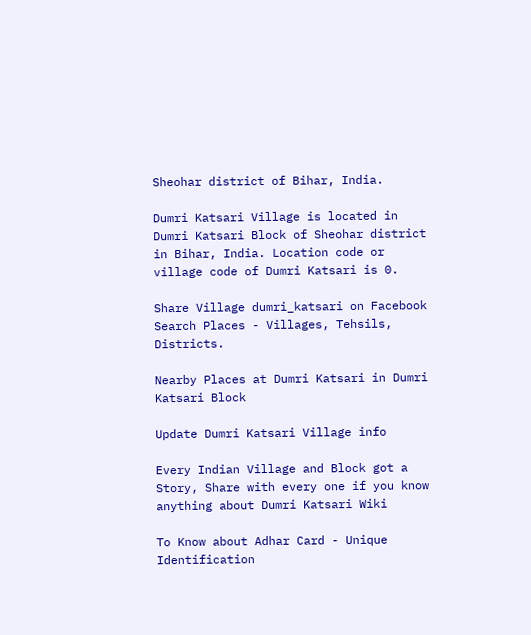Sheohar district of Bihar, India.

Dumri Katsari Village is located in Dumri Katsari Block of Sheohar district in Bihar, India. Location code or village code of Dumri Katsari is 0.

Share Village dumri_katsari on Facebook
Search Places - Villages, Tehsils, Districts.

Nearby Places at Dumri Katsari in Dumri Katsari Block

Update Dumri Katsari Village info

Every Indian Village and Block got a Story, Share with every one if you know anything about Dumri Katsari Wiki

To Know about Adhar Card - Unique Identification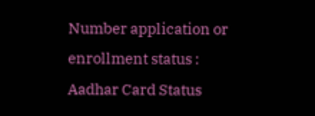Number application or enrollment status : Aadhar Card Status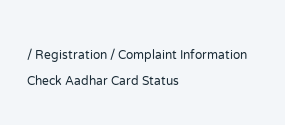/ Registration / Complaint Information
Check Aadhar Card Status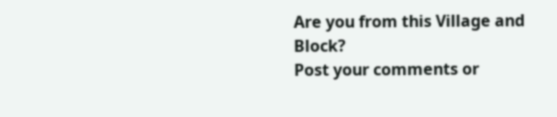Are you from this Village and Block?
Post your comments or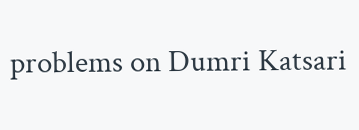problems on Dumri Katsari